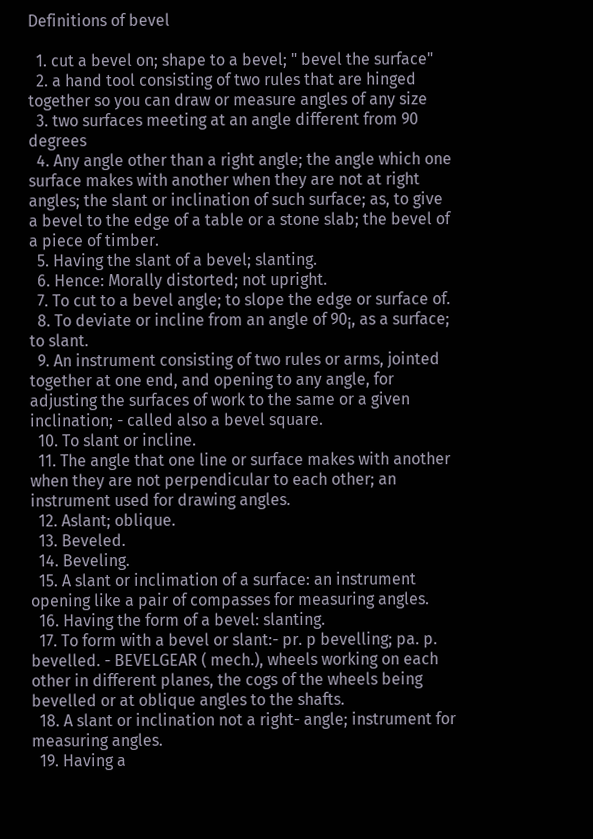Definitions of bevel

  1. cut a bevel on; shape to a bevel; " bevel the surface"
  2. a hand tool consisting of two rules that are hinged together so you can draw or measure angles of any size
  3. two surfaces meeting at an angle different from 90 degrees
  4. Any angle other than a right angle; the angle which one surface makes with another when they are not at right angles; the slant or inclination of such surface; as, to give a bevel to the edge of a table or a stone slab; the bevel of a piece of timber.
  5. Having the slant of a bevel; slanting.
  6. Hence: Morally distorted; not upright.
  7. To cut to a bevel angle; to slope the edge or surface of.
  8. To deviate or incline from an angle of 90¡, as a surface; to slant.
  9. An instrument consisting of two rules or arms, jointed together at one end, and opening to any angle, for adjusting the surfaces of work to the same or a given inclination; - called also a bevel square.
  10. To slant or incline.
  11. The angle that one line or surface makes with another when they are not perpendicular to each other; an instrument used for drawing angles.
  12. Aslant; oblique.
  13. Beveled.
  14. Beveling.
  15. A slant or inclimation of a surface: an instrument opening like a pair of compasses for measuring angles.
  16. Having the form of a bevel: slanting.
  17. To form with a bevel or slant:- pr. p bevelling; pa. p. bevelled. - BEVELGEAR ( mech.), wheels working on each other in different planes, the cogs of the wheels being bevelled or at oblique angles to the shafts.
  18. A slant or inclination not a right- angle; instrument for measuring angles.
  19. Having a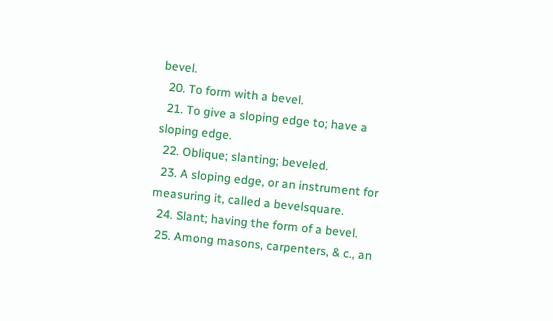bevel.
  20. To form with a bevel.
  21. To give a sloping edge to; have a sloping edge.
  22. Oblique; slanting; beveled.
  23. A sloping edge, or an instrument for measuring it, called a bevelsquare.
  24. Slant; having the form of a bevel.
  25. Among masons, carpenters, & c., an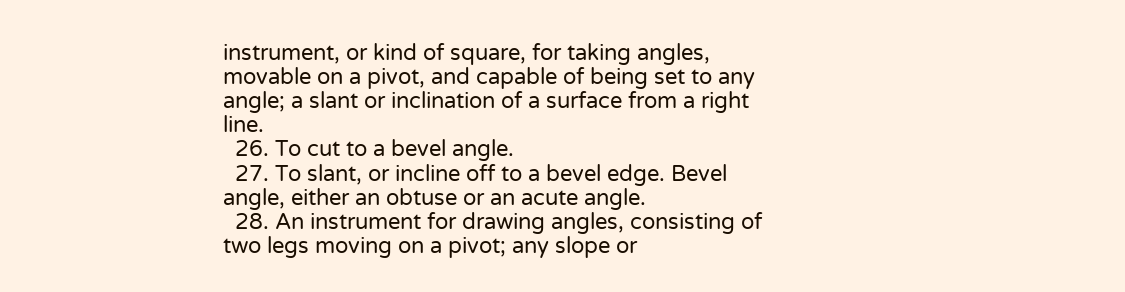instrument, or kind of square, for taking angles, movable on a pivot, and capable of being set to any angle; a slant or inclination of a surface from a right line.
  26. To cut to a bevel angle.
  27. To slant, or incline off to a bevel edge. Bevel angle, either an obtuse or an acute angle.
  28. An instrument for drawing angles, consisting of two legs moving on a pivot; any slope or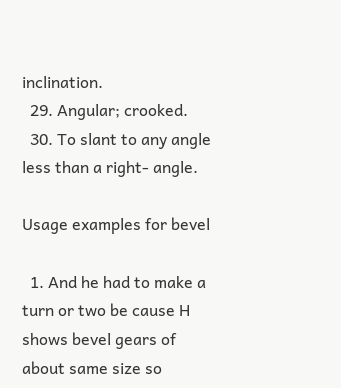inclination.
  29. Angular; crooked.
  30. To slant to any angle less than a right- angle.

Usage examples for bevel

  1. And he had to make a turn or two be cause H shows bevel gears of about same size so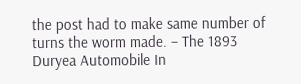the post had to make same number of turns the worm made. – The 1893 Duryea Automobile In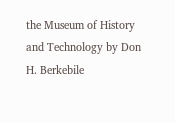the Museum of History and Technology by Don H. Berkebile